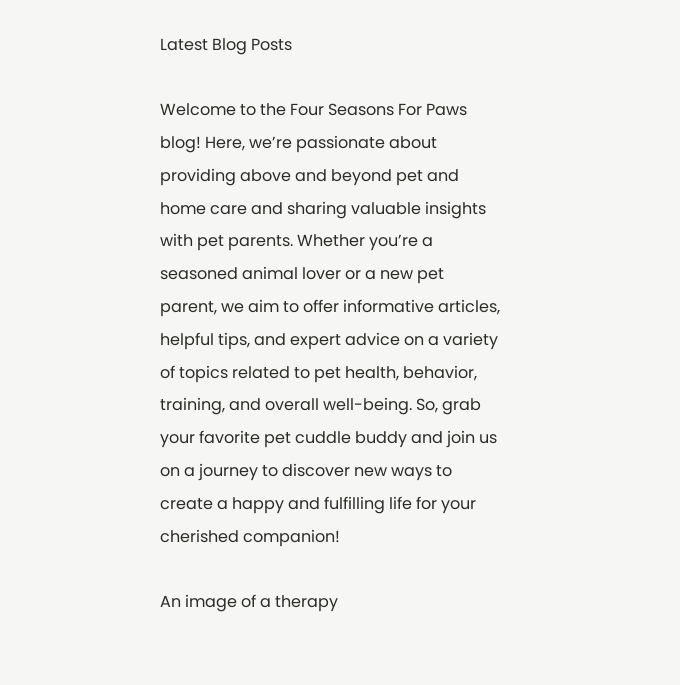Latest Blog Posts

Welcome to the Four Seasons For Paws blog! Here, we’re passionate about providing above and beyond pet and home care and sharing valuable insights with pet parents. Whether you’re a seasoned animal lover or a new pet parent, we aim to offer informative articles, helpful tips, and expert advice on a variety of topics related to pet health, behavior, training, and overall well-being. So, grab your favorite pet cuddle buddy and join us on a journey to discover new ways to create a happy and fulfilling life for your cherished companion!

An image of a therapy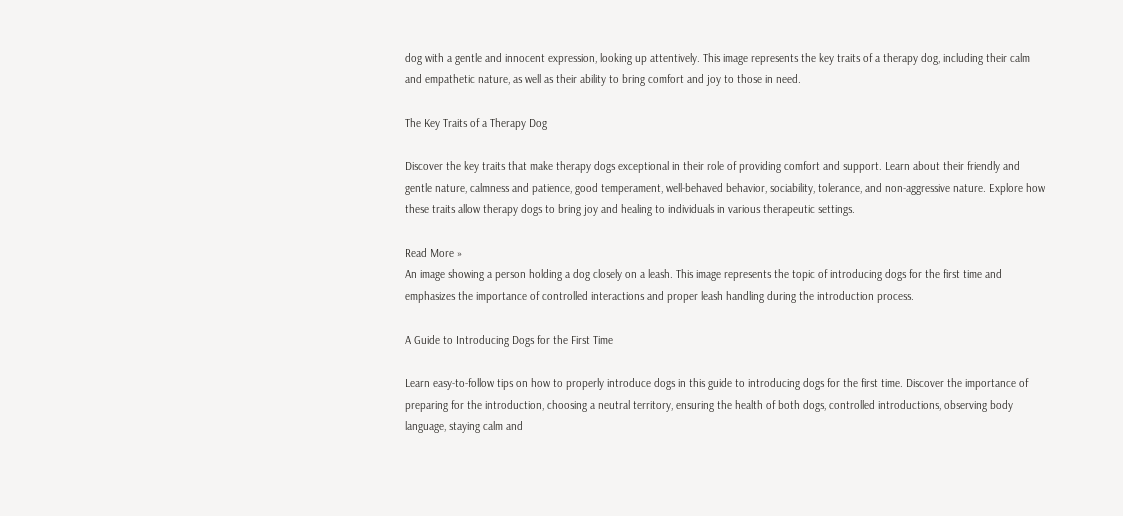dog with a gentle and innocent expression, looking up attentively. This image represents the key traits of a therapy dog, including their calm and empathetic nature, as well as their ability to bring comfort and joy to those in need.

The Key Traits of a Therapy Dog

Discover the key traits that make therapy dogs exceptional in their role of providing comfort and support. Learn about their friendly and gentle nature, calmness and patience, good temperament, well-behaved behavior, sociability, tolerance, and non-aggressive nature. Explore how these traits allow therapy dogs to bring joy and healing to individuals in various therapeutic settings.

Read More »
An image showing a person holding a dog closely on a leash. This image represents the topic of introducing dogs for the first time and emphasizes the importance of controlled interactions and proper leash handling during the introduction process.

A Guide to Introducing Dogs for the First Time

Learn easy-to-follow tips on how to properly introduce dogs in this guide to introducing dogs for the first time. Discover the importance of preparing for the introduction, choosing a neutral territory, ensuring the health of both dogs, controlled introductions, observing body language, staying calm and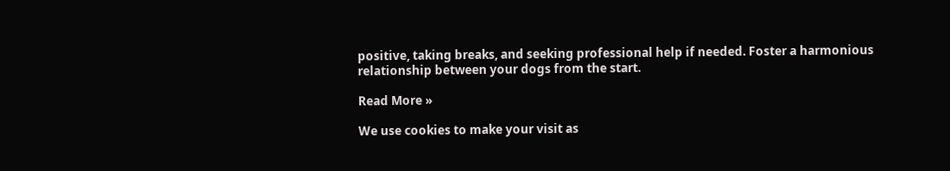positive, taking breaks, and seeking professional help if needed. Foster a harmonious relationship between your dogs from the start.

Read More »

We use cookies to make your visit as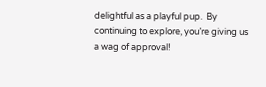delightful as a playful pup.  By continuing to explore, you’re giving us a wag of approval!